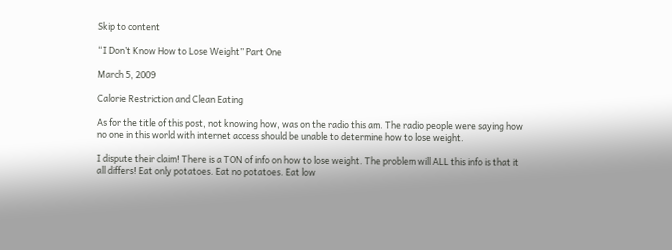Skip to content

“I Don’t Know How to Lose Weight” Part One

March 5, 2009

Calorie Restriction and Clean Eating

As for the title of this post, not knowing how, was on the radio this am. The radio people were saying how no one in this world with internet access should be unable to determine how to lose weight.

I dispute their claim! There is a TON of info on how to lose weight. The problem will ALL this info is that it all differs! Eat only potatoes. Eat no potatoes. Eat low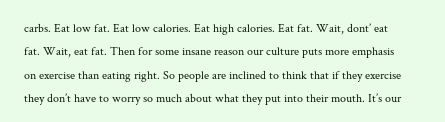carbs. Eat low fat. Eat low calories. Eat high calories. Eat fat. Wait, dont’ eat fat. Wait, eat fat. Then for some insane reason our culture puts more emphasis on exercise than eating right. So people are inclined to think that if they exercise they don’t have to worry so much about what they put into their mouth. It’s our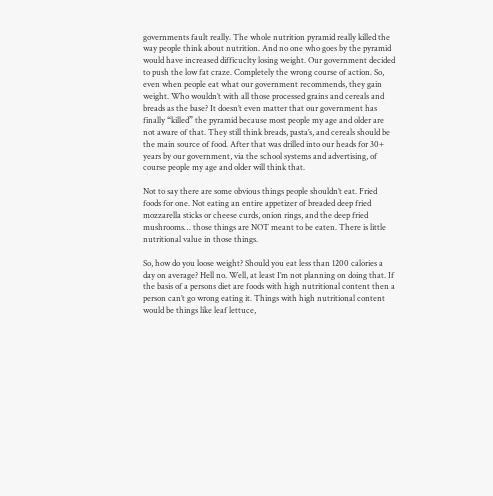governments fault really. The whole nutrition pyramid really killed the way people think about nutrition. And no one who goes by the pyramid would have increased difficuclty losing weight. Our government decided to push the low fat craze. Completely the wrong course of action. So, even when people eat what our government recommends, they gain weight. Who wouldn’t with all those processed grains and cereals and breads as the base? It doesn’t even matter that our government has finally “killed” the pyramid because most people my age and older are not aware of that. They still think breads, pasta’s, and cereals should be the main source of food. After that was drilled into our heads for 30+ years by our government, via the school systems and advertising, of course people my age and older will think that.

Not to say there are some obvious things people shouldn’t eat. Fried foods for one. Not eating an entire appetizer of breaded deep fried mozzarella sticks or cheese curds, onion rings, and the deep fried mushrooms… those things are NOT meant to be eaten. There is little nutritional value in those things.

So, how do you loose weight? Should you eat less than 1200 calories a day on average? Hell no. Well, at least I’m not planning on doing that. If the basis of a persons diet are foods with high nutritional content then a person can’t go wrong eating it. Things with high nutritional content would be things like leaf lettuce,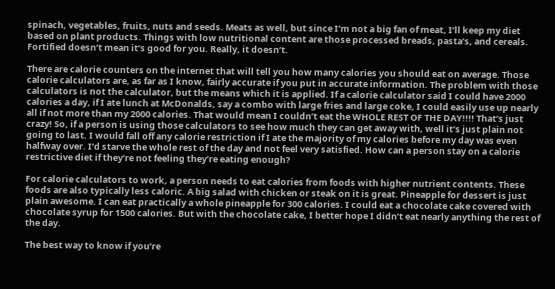spinach, vegetables, fruits, nuts and seeds. Meats as well, but since I’m not a big fan of meat, I’ll keep my diet based on plant products. Things with low nutritional content are those processed breads, pasta’s, and cereals. Fortified doesn’t mean it’s good for you. Really, it doesn’t.

There are calorie counters on the internet that will tell you how many calories you should eat on average. Those calorie calculators are, as far as I know, fairly accurate if you put in accurate information. The problem with those calculators is not the calculator, but the means which it is applied. If a calorie calculator said I could have 2000 calories a day, if I ate lunch at McDonalds, say a combo with large fries and large coke, I could easily use up nearly all if not more than my 2000 calories. That would mean I couldn’t eat the WHOLE REST OF THE DAY!!!! That’s just crazy! So, if a person is using those calculators to see how much they can get away with, well it’s just plain not going to last. I would fall off any calorie restriction if I ate the majority of my calories before my day was even halfway over. I’d starve the whole rest of the day and not feel very satisfied. How can a person stay on a calorie restrictive diet if they’re not feeling they’re eating enough?

For calorie calculators to work, a person needs to eat calories from foods with higher nutrient contents. These foods are also typically less caloric. A big salad with chicken or steak on it is great. Pineapple for dessert is just plain awesome. I can eat practically a whole pineapple for 300 calories. I could eat a chocolate cake covered with chocolate syrup for 1500 calories. But with the chocolate cake, I better hope I didn’t eat nearly anything the rest of the day.

The best way to know if you’re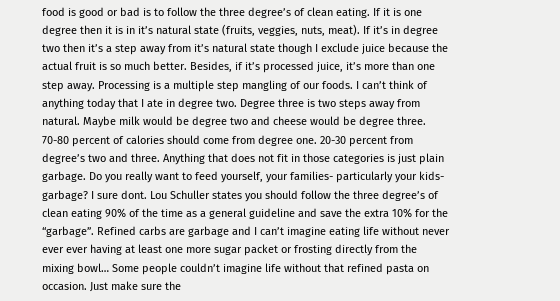food is good or bad is to follow the three degree’s of clean eating. If it is one degree then it is in it’s natural state (fruits, veggies, nuts, meat). If it’s in degree two then it’s a step away from it’s natural state though I exclude juice because the actual fruit is so much better. Besides, if it’s processed juice, it’s more than one step away. Processing is a multiple step mangling of our foods. I can’t think of anything today that I ate in degree two. Degree three is two steps away from natural. Maybe milk would be degree two and cheese would be degree three. 70-80 percent of calories should come from degree one. 20-30 percent from degree’s two and three. Anything that does not fit in those categories is just plain garbage. Do you really want to feed yourself, your families- particularly your kids- garbage? I sure dont. Lou Schuller states you should follow the three degree’s of clean eating 90% of the time as a general guideline and save the extra 10% for the “garbage”. Refined carbs are garbage and I can’t imagine eating life without never ever ever having at least one more sugar packet or frosting directly from the mixing bowl… Some people couldn’t imagine life without that refined pasta on occasion. Just make sure the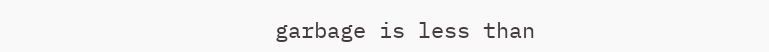garbage is less than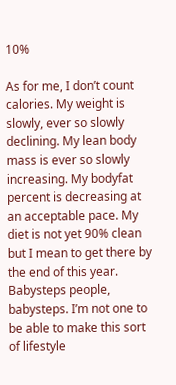10%

As for me, I don’t count calories. My weight is slowly, ever so slowly declining. My lean body mass is ever so slowly increasing. My bodyfat percent is decreasing at an acceptable pace. My diet is not yet 90% clean but I mean to get there by the end of this year. Babysteps people, babysteps. I’m not one to be able to make this sort of lifestyle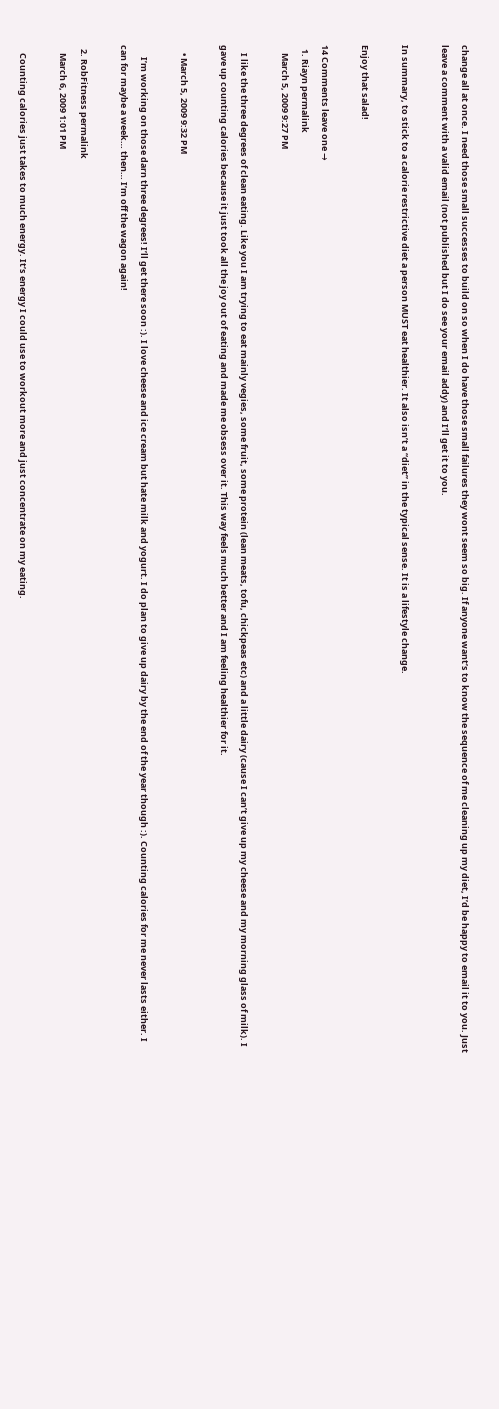change all at once. I need those small successes to build on so when I do have those small failures they wont seem so big. If anyone want’s to know the sequence of me cleaning up my diet, I’d be happy to email it to you. Just leave a comment with a valid email (not published but I do see your email addy) and I’ll get it to you.

In summary, to stick to a calorie restrictive diet a person MUST eat healthier. It also isn’t a “diet” in the typical sense. It is a lifestyle change.

Enjoy that salad!

14 Comments leave one →
  1. Riayn permalink
    March 5, 2009 9:27 PM

    I like the three degrees of clean eating. Like you I am trying to eat mainly vegies, some fruit, some protein (lean meats, tofu, chickpeas etc) and a little dairy (cause I can’t give up my cheese and my morning glass of milk). I gave up counting calories because it just took all the joy out of eating and made me obsess over it. This way feels much better and I am feeling healthier for it.

    • March 5, 2009 9:32 PM

      I’m working on those darn three degrees! I’ll get there soon :). I love cheese and ice cream but hate milk and yogurt. I do plan to give up dairy by the end of the year though :). Counting calories for me never lasts either. I can for maybe a week… then… I’m off the wagon again!

  2. RobFitness permalink
    March 6, 2009 1:01 PM

    Counting calories just takes to much energy. It’s energy I could use to workout more and just concentrate on my eating.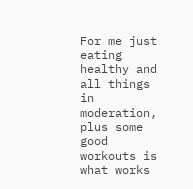For me just eating healthy and all things in moderation, plus some good workouts is what works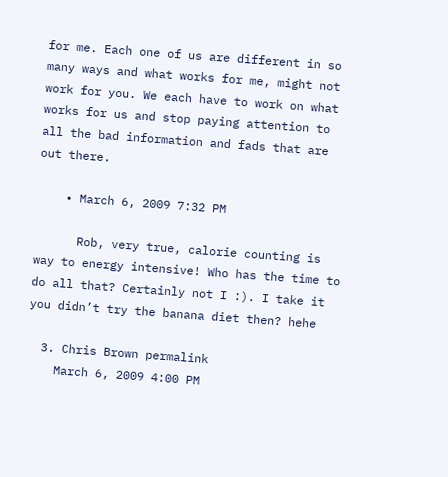for me. Each one of us are different in so many ways and what works for me, might not work for you. We each have to work on what works for us and stop paying attention to all the bad information and fads that are out there.

    • March 6, 2009 7:32 PM

      Rob, very true, calorie counting is way to energy intensive! Who has the time to do all that? Certainly not I :). I take it you didn’t try the banana diet then? hehe

  3. Chris Brown permalink
    March 6, 2009 4:00 PM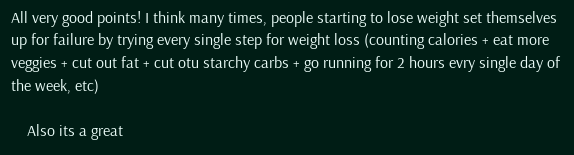All very good points! I think many times, people starting to lose weight set themselves up for failure by trying every single step for weight loss (counting calories + eat more veggies + cut out fat + cut otu starchy carbs + go running for 2 hours evry single day of the week, etc)

    Also its a great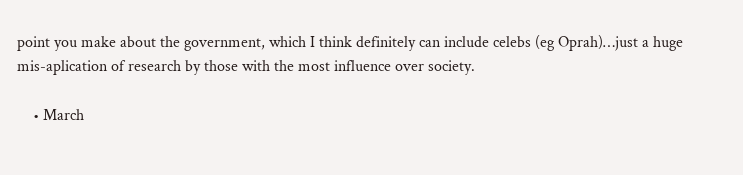point you make about the government, which I think definitely can include celebs (eg Oprah)…just a huge mis-aplication of research by those with the most influence over society.

    • March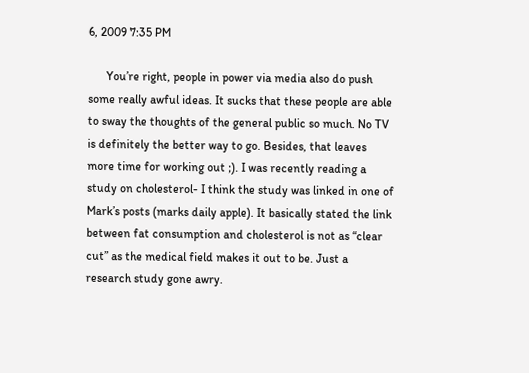6, 2009 7:35 PM

      You’re right, people in power via media also do push some really awful ideas. It sucks that these people are able to sway the thoughts of the general public so much. No TV is definitely the better way to go. Besides, that leaves more time for working out ;). I was recently reading a study on cholesterol- I think the study was linked in one of Mark’s posts (marks daily apple). It basically stated the link between fat consumption and cholesterol is not as “clear cut” as the medical field makes it out to be. Just a research study gone awry.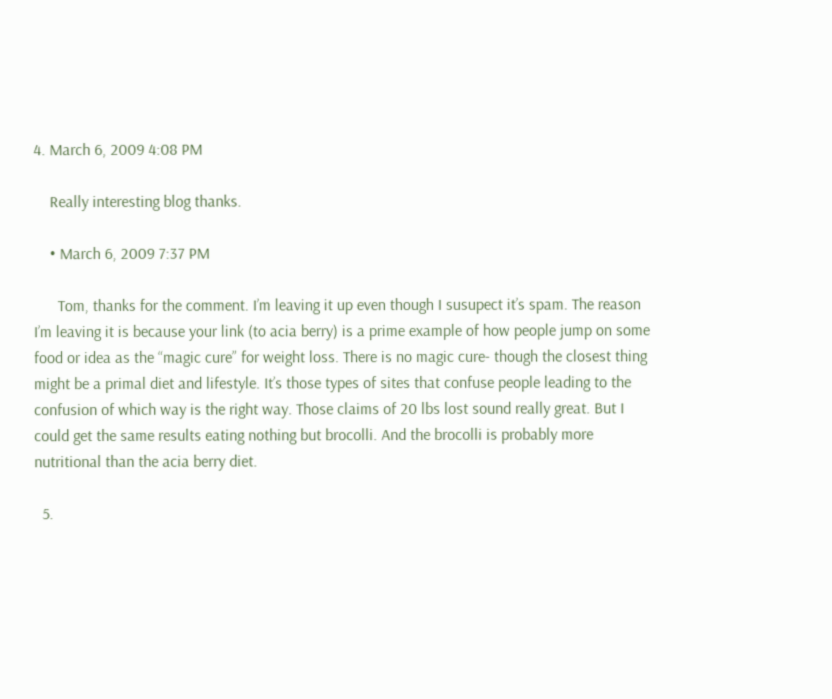4. March 6, 2009 4:08 PM

    Really interesting blog thanks.

    • March 6, 2009 7:37 PM

      Tom, thanks for the comment. I’m leaving it up even though I susupect it’s spam. The reason I’m leaving it is because your link (to acia berry) is a prime example of how people jump on some food or idea as the “magic cure” for weight loss. There is no magic cure- though the closest thing might be a primal diet and lifestyle. It’s those types of sites that confuse people leading to the confusion of which way is the right way. Those claims of 20 lbs lost sound really great. But I could get the same results eating nothing but brocolli. And the brocolli is probably more nutritional than the acia berry diet.

  5.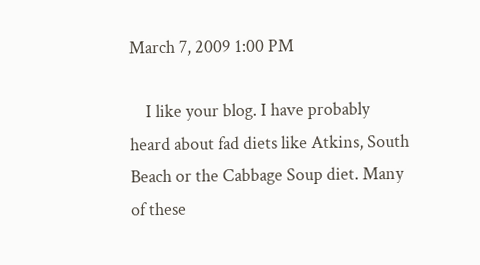March 7, 2009 1:00 PM

    I like your blog. I have probably heard about fad diets like Atkins, South Beach or the Cabbage Soup diet. Many of these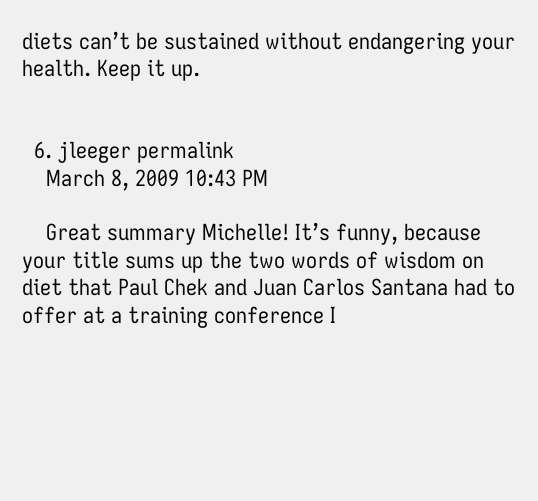diets can’t be sustained without endangering your health. Keep it up.


  6. jleeger permalink
    March 8, 2009 10:43 PM

    Great summary Michelle! It’s funny, because your title sums up the two words of wisdom on diet that Paul Chek and Juan Carlos Santana had to offer at a training conference I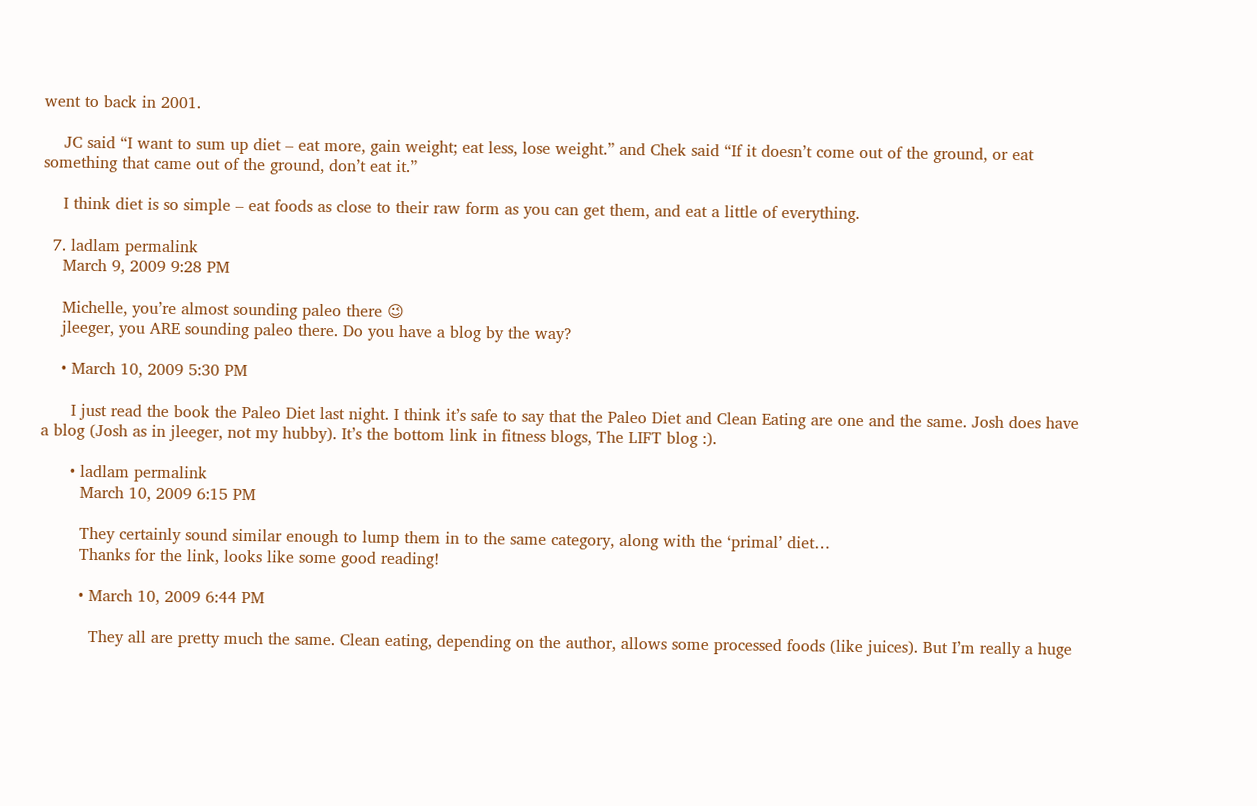went to back in 2001.

    JC said “I want to sum up diet – eat more, gain weight; eat less, lose weight.” and Chek said “If it doesn’t come out of the ground, or eat something that came out of the ground, don’t eat it.”

    I think diet is so simple – eat foods as close to their raw form as you can get them, and eat a little of everything.

  7. ladlam permalink
    March 9, 2009 9:28 PM

    Michelle, you’re almost sounding paleo there 😉
    jleeger, you ARE sounding paleo there. Do you have a blog by the way?

    • March 10, 2009 5:30 PM

      I just read the book the Paleo Diet last night. I think it’s safe to say that the Paleo Diet and Clean Eating are one and the same. Josh does have a blog (Josh as in jleeger, not my hubby). It’s the bottom link in fitness blogs, The LIFT blog :).

      • ladlam permalink
        March 10, 2009 6:15 PM

        They certainly sound similar enough to lump them in to the same category, along with the ‘primal’ diet…
        Thanks for the link, looks like some good reading!

        • March 10, 2009 6:44 PM

          They all are pretty much the same. Clean eating, depending on the author, allows some processed foods (like juices). But I’m really a huge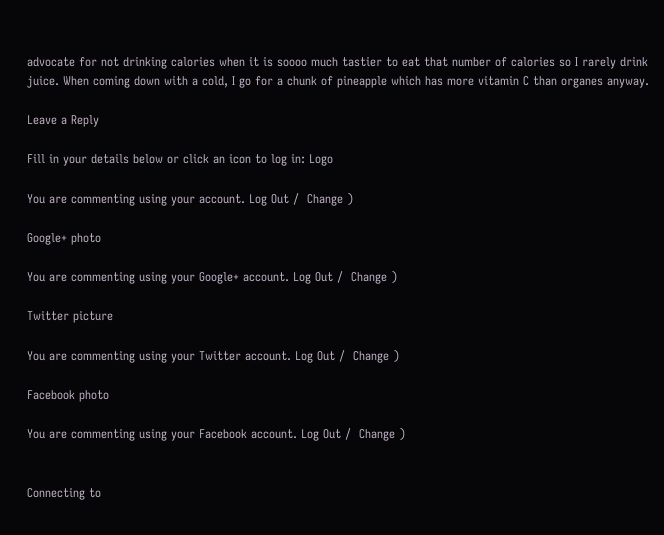advocate for not drinking calories when it is soooo much tastier to eat that number of calories so I rarely drink juice. When coming down with a cold, I go for a chunk of pineapple which has more vitamin C than organes anyway.

Leave a Reply

Fill in your details below or click an icon to log in: Logo

You are commenting using your account. Log Out /  Change )

Google+ photo

You are commenting using your Google+ account. Log Out /  Change )

Twitter picture

You are commenting using your Twitter account. Log Out /  Change )

Facebook photo

You are commenting using your Facebook account. Log Out /  Change )


Connecting to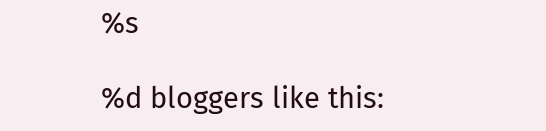%s

%d bloggers like this: